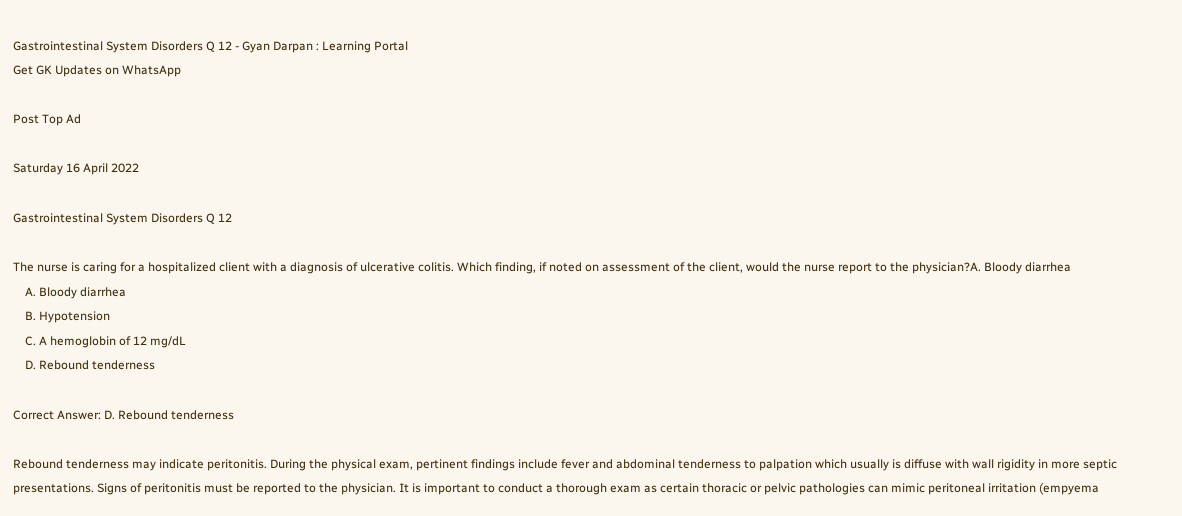Gastrointestinal System Disorders Q 12 - Gyan Darpan : Learning Portal
Get GK Updates on WhatsApp

Post Top Ad

Saturday 16 April 2022

Gastrointestinal System Disorders Q 12

The nurse is caring for a hospitalized client with a diagnosis of ulcerative colitis. Which finding, if noted on assessment of the client, would the nurse report to the physician?A. Bloody diarrhea
    A. Bloody diarrhea
    B. Hypotension
    C. A hemoglobin of 12 mg/dL
    D. Rebound tenderness

Correct Answer: D. Rebound tenderness

Rebound tenderness may indicate peritonitis. During the physical exam, pertinent findings include fever and abdominal tenderness to palpation which usually is diffuse with wall rigidity in more septic presentations. Signs of peritonitis must be reported to the physician. It is important to conduct a thorough exam as certain thoracic or pelvic pathologies can mimic peritoneal irritation (empyema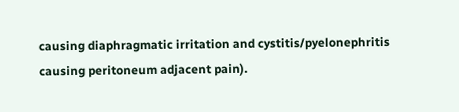causing diaphragmatic irritation and cystitis/pyelonephritis causing peritoneum adjacent pain).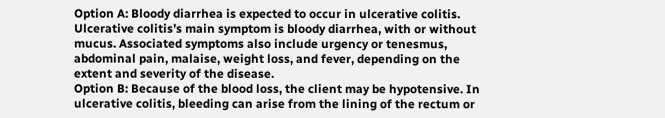Option A: Bloody diarrhea is expected to occur in ulcerative colitis. Ulcerative colitis’s main symptom is bloody diarrhea, with or without mucus. Associated symptoms also include urgency or tenesmus, abdominal pain, malaise, weight loss, and fever, depending on the extent and severity of the disease.
Option B: Because of the blood loss, the client may be hypotensive. In ulcerative colitis, bleeding can arise from the lining of the rectum or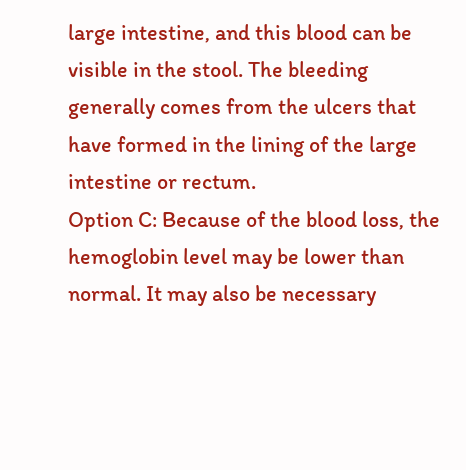large intestine, and this blood can be visible in the stool. The bleeding generally comes from the ulcers that have formed in the lining of the large intestine or rectum.
Option C: Because of the blood loss, the hemoglobin level may be lower than normal. It may also be necessary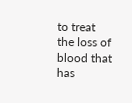to treat the loss of blood that has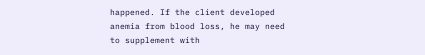happened. If the client developed anemia from blood loss, he may need to supplement with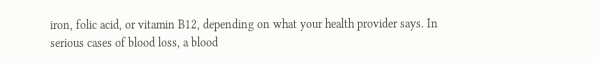iron, folic acid, or vitamin B12, depending on what your health provider says. In serious cases of blood loss, a blood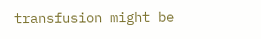transfusion might be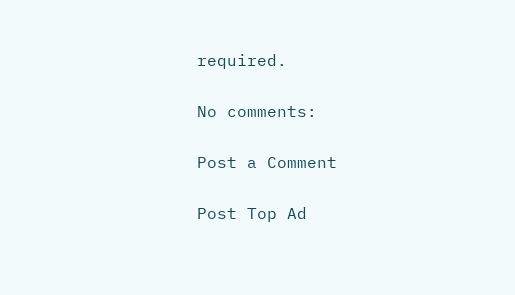required.

No comments:

Post a Comment

Post Top Ad